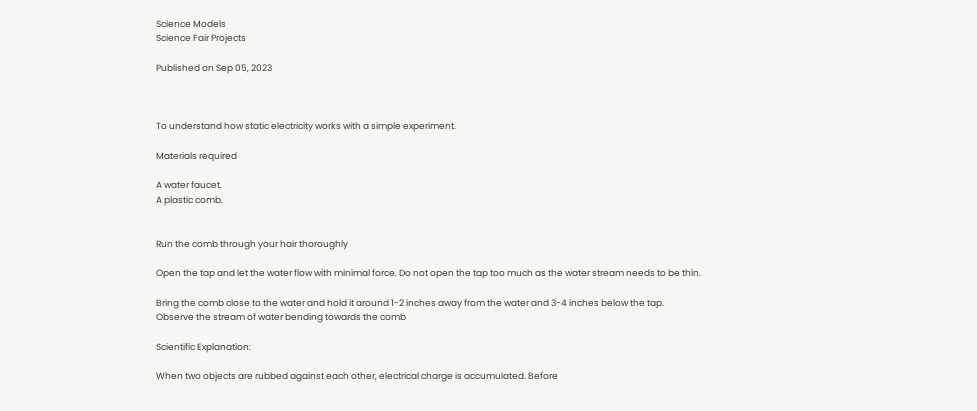Science Models
Science Fair Projects

Published on Sep 05, 2023



To understand how static electricity works with a simple experiment.

Materials required

A water faucet.
A plastic comb.


Run the comb through your hair thoroughly

Open the tap and let the water flow with minimal force. Do not open the tap too much as the water stream needs to be thin.

Bring the comb close to the water and hold it around 1-2 inches away from the water and 3-4 inches below the tap.
Observe the stream of water bending towards the comb

Scientific Explanation:

When two objects are rubbed against each other, electrical charge is accumulated. Before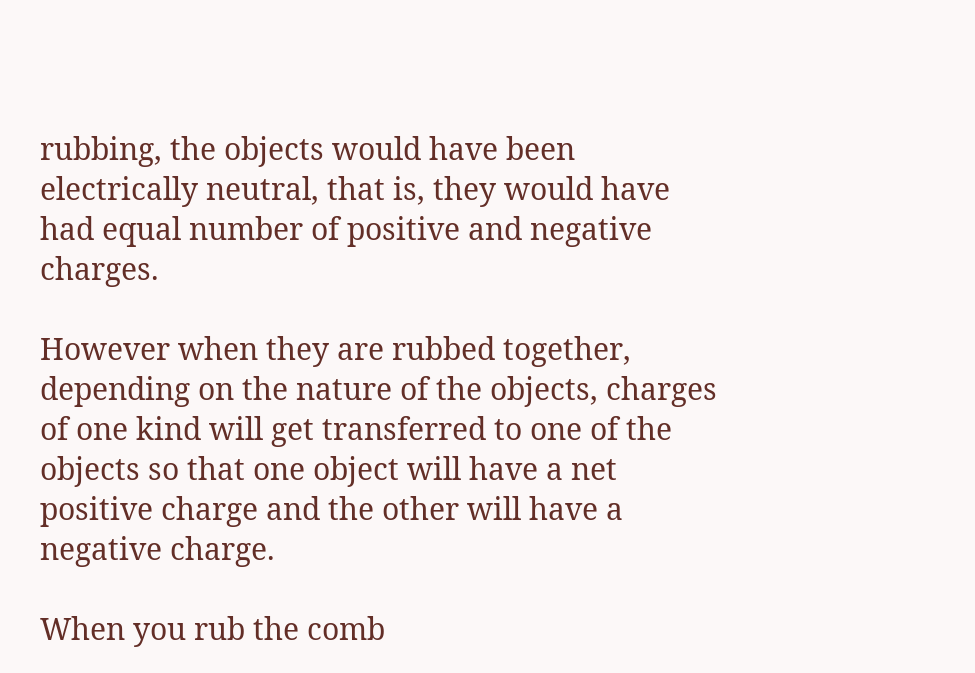rubbing, the objects would have been electrically neutral, that is, they would have had equal number of positive and negative charges.

However when they are rubbed together, depending on the nature of the objects, charges of one kind will get transferred to one of the objects so that one object will have a net positive charge and the other will have a negative charge.

When you rub the comb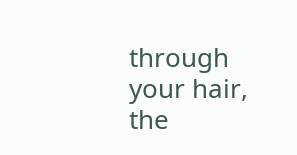through your hair, the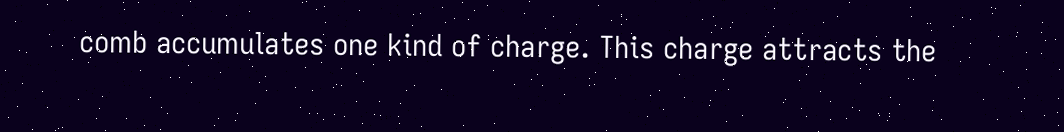comb accumulates one kind of charge. This charge attracts the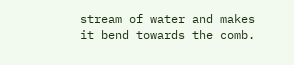stream of water and makes it bend towards the comb.